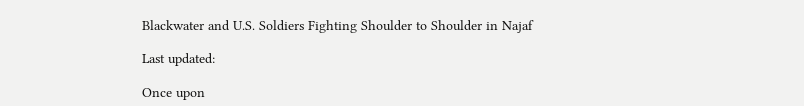Blackwater and U.S. Soldiers Fighting Shoulder to Shoulder in Najaf

Last updated:

Once upon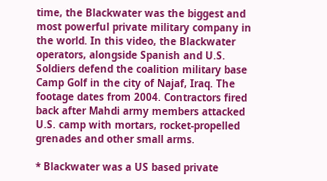time, the Blackwater was the biggest and most powerful private military company in the world. In this video, the Blackwater operators, alongside Spanish and U.S. Soldiers defend the coalition military base Camp Golf in the city of Najaf, Iraq. The footage dates from 2004. Contractors fired back after Mahdi army members attacked U.S. camp with mortars, rocket-propelled grenades and other small arms.

* Blackwater was a US based private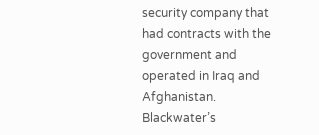security company that had contracts with the government and operated in Iraq and Afghanistan. Blackwater’s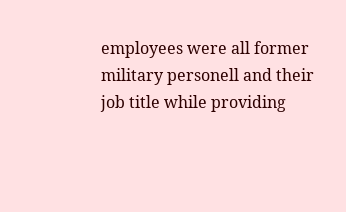employees were all former military personell and their job title while providing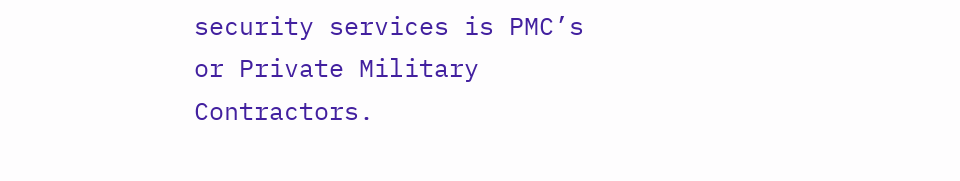security services is PMC’s or Private Military Contractors.